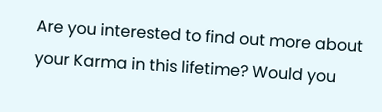Are you interested to find out more about your Karma in this lifetime? Would you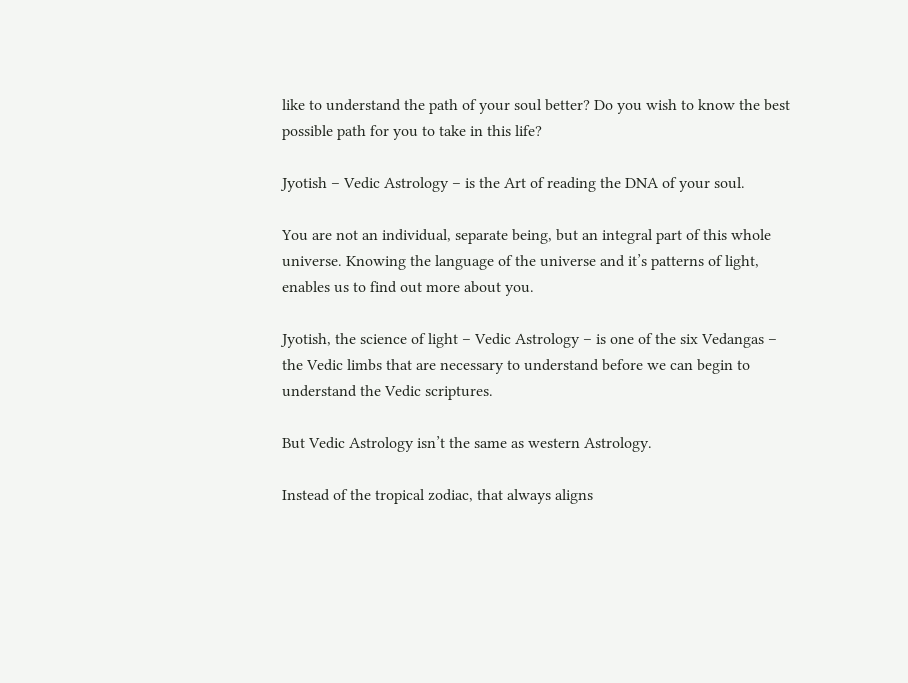like to understand the path of your soul better? Do you wish to know the best possible path for you to take in this life?

Jyotish – Vedic Astrology – is the Art of reading the DNA of your soul.

You are not an individual, separate being, but an integral part of this whole universe. Knowing the language of the universe and it’s patterns of light, enables us to find out more about you.

Jyotish, the science of light – Vedic Astrology – is one of the six Vedangas – the Vedic limbs that are necessary to understand before we can begin to understand the Vedic scriptures.

But Vedic Astrology isn’t the same as western Astrology.

Instead of the tropical zodiac, that always aligns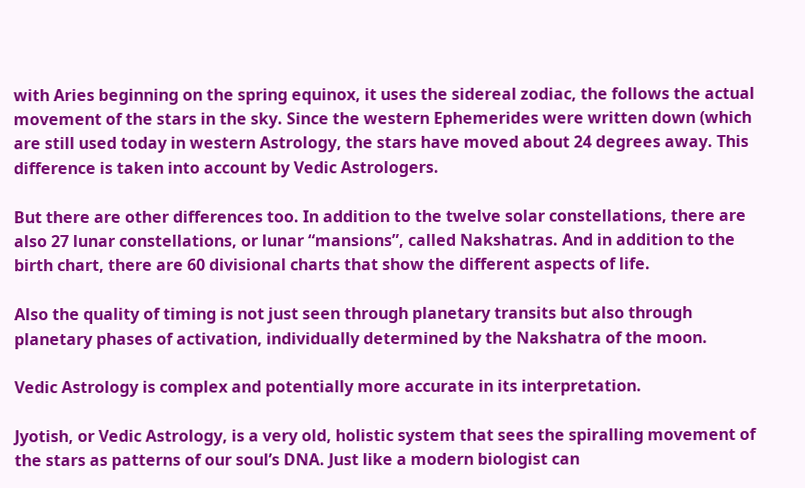with Aries beginning on the spring equinox, it uses the sidereal zodiac, the follows the actual movement of the stars in the sky. Since the western Ephemerides were written down (which are still used today in western Astrology, the stars have moved about 24 degrees away. This difference is taken into account by Vedic Astrologers.

But there are other differences too. In addition to the twelve solar constellations, there are also 27 lunar constellations, or lunar “mansions”, called Nakshatras. And in addition to the birth chart, there are 60 divisional charts that show the different aspects of life.

Also the quality of timing is not just seen through planetary transits but also through planetary phases of activation, individually determined by the Nakshatra of the moon.

Vedic Astrology is complex and potentially more accurate in its interpretation.

Jyotish, or Vedic Astrology, is a very old, holistic system that sees the spiralling movement of the stars as patterns of our soul’s DNA. Just like a modern biologist can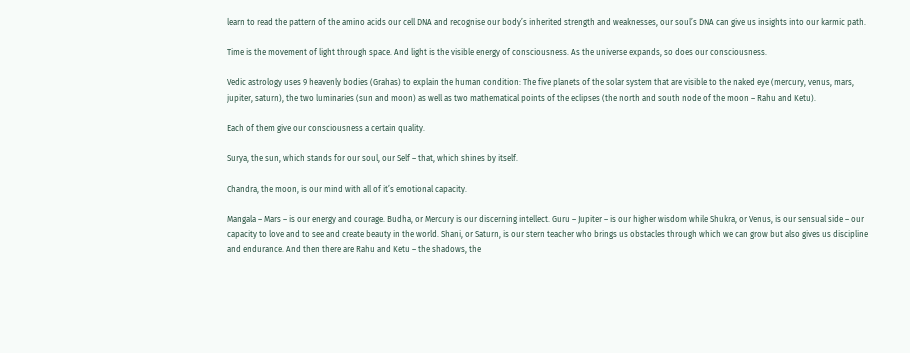learn to read the pattern of the amino acids our cell DNA and recognise our body’s inherited strength and weaknesses, our soul’s DNA can give us insights into our karmic path.

Time is the movement of light through space. And light is the visible energy of consciousness. As the universe expands, so does our consciousness.

Vedic astrology uses 9 heavenly bodies (Grahas) to explain the human condition: The five planets of the solar system that are visible to the naked eye (mercury, venus, mars, jupiter, saturn), the two luminaries (sun and moon) as well as two mathematical points of the eclipses (the north and south node of the moon – Rahu and Ketu).

Each of them give our consciousness a certain quality.

Surya, the sun, which stands for our soul, our Self – that, which shines by itself.

Chandra, the moon, is our mind with all of it’s emotional capacity.

Mangala – Mars – is our energy and courage. Budha, or Mercury is our discerning intellect. Guru – Jupiter – is our higher wisdom while Shukra, or Venus, is our sensual side – our capacity to love and to see and create beauty in the world. Shani, or Saturn, is our stern teacher who brings us obstacles through which we can grow but also gives us discipline and endurance. And then there are Rahu and Ketu – the shadows, the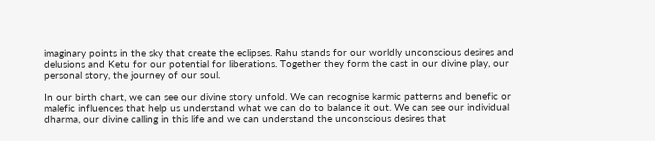imaginary points in the sky that create the eclipses. Rahu stands for our worldly unconscious desires and delusions and Ketu for our potential for liberations. Together they form the cast in our divine play, our personal story, the journey of our soul.

In our birth chart, we can see our divine story unfold. We can recognise karmic patterns and benefic or malefic influences that help us understand what we can do to balance it out. We can see our individual dharma, our divine calling in this life and we can understand the unconscious desires that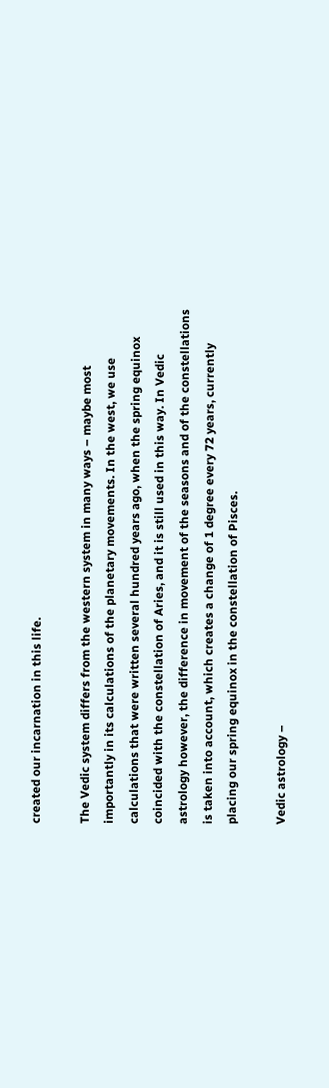created our incarnation in this life.

The Vedic system differs from the western system in many ways – maybe most importantly in its calculations of the planetary movements. In the west, we use calculations that were written several hundred years ago, when the spring equinox coincided with the constellation of Aries, and it is still used in this way. In Vedic astrology however, the difference in movement of the seasons and of the constellations is taken into account, which creates a change of 1 degree every 72 years, currently placing our spring equinox in the constellation of Pisces.

Vedic astrology –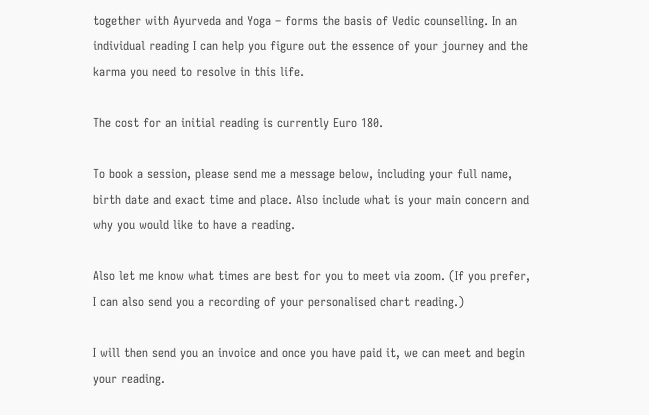together with Ayurveda and Yoga – forms the basis of Vedic counselling. In an individual reading I can help you figure out the essence of your journey and the karma you need to resolve in this life.

The cost for an initial reading is currently Euro 180.

To book a session, please send me a message below, including your full name, birth date and exact time and place. Also include what is your main concern and why you would like to have a reading.

Also let me know what times are best for you to meet via zoom. (If you prefer, I can also send you a recording of your personalised chart reading.)

I will then send you an invoice and once you have paid it, we can meet and begin your reading.